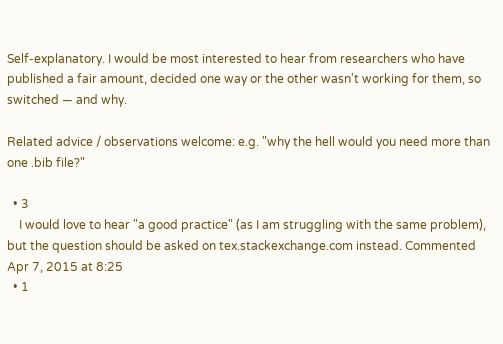Self-explanatory. I would be most interested to hear from researchers who have published a fair amount, decided one way or the other wasn't working for them, so switched — and why.

Related advice / observations welcome: e.g. "why the hell would you need more than one .bib file?"

  • 3
    I would love to hear "a good practice" (as I am struggling with the same problem), but the question should be asked on tex.stackexchange.com instead. Commented Apr 7, 2015 at 8:25
  • 1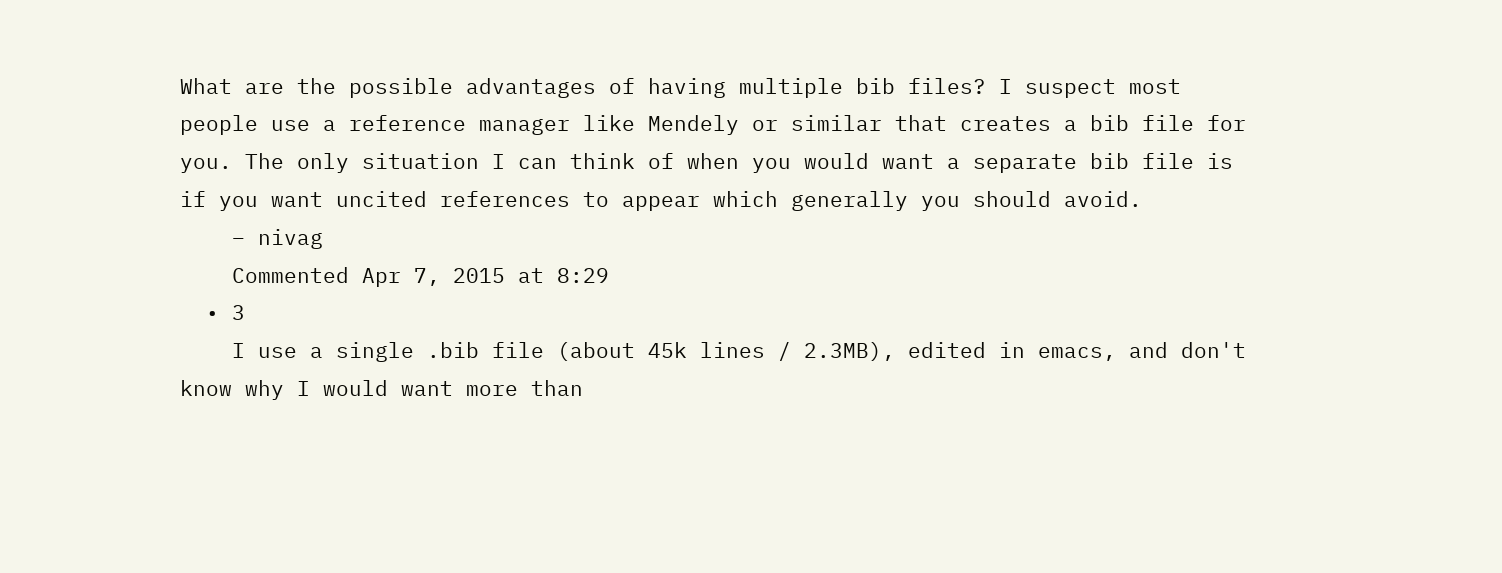What are the possible advantages of having multiple bib files? I suspect most people use a reference manager like Mendely or similar that creates a bib file for you. The only situation I can think of when you would want a separate bib file is if you want uncited references to appear which generally you should avoid.
    – nivag
    Commented Apr 7, 2015 at 8:29
  • 3
    I use a single .bib file (about 45k lines / 2.3MB), edited in emacs, and don't know why I would want more than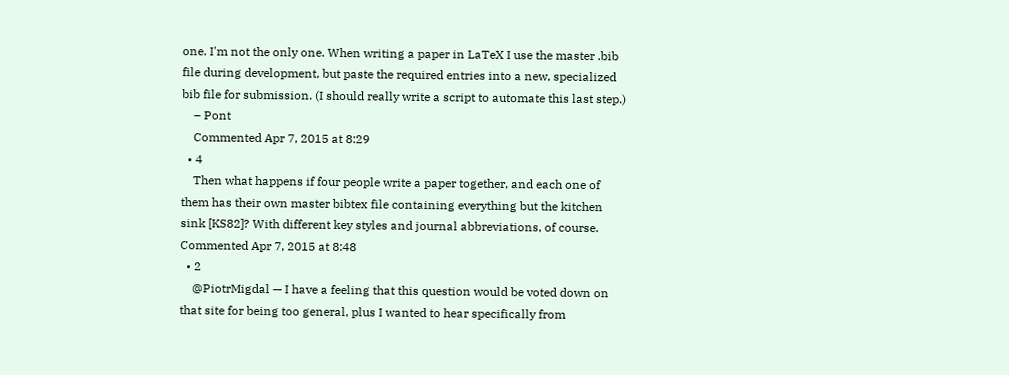one. I'm not the only one. When writing a paper in LaTeX I use the master .bib file during development, but paste the required entries into a new, specialized bib file for submission. (I should really write a script to automate this last step.)
    – Pont
    Commented Apr 7, 2015 at 8:29
  • 4
    Then what happens if four people write a paper together, and each one of them has their own master bibtex file containing everything but the kitchen sink [KS82]? With different key styles and journal abbreviations, of course. Commented Apr 7, 2015 at 8:48
  • 2
    @PiotrMigdal — I have a feeling that this question would be voted down on that site for being too general, plus I wanted to hear specifically from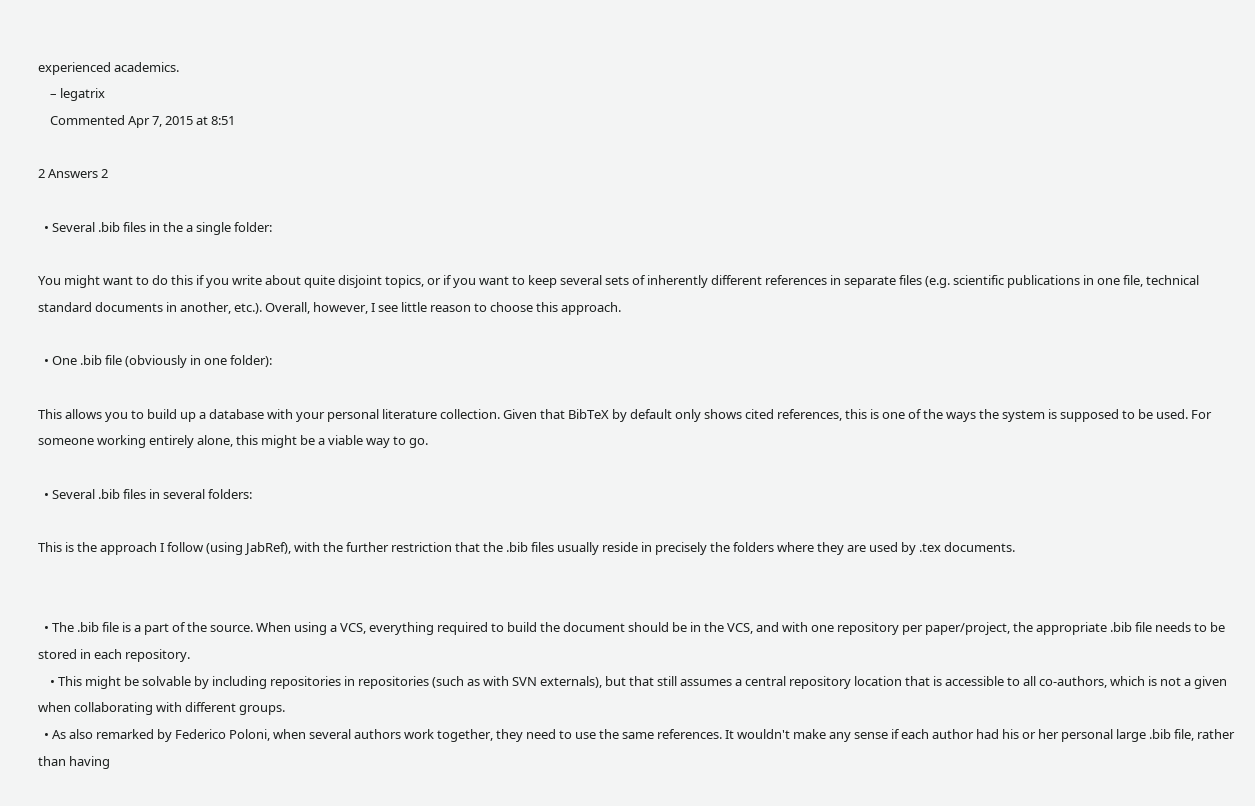experienced academics.
    – legatrix
    Commented Apr 7, 2015 at 8:51

2 Answers 2

  • Several .bib files in the a single folder:

You might want to do this if you write about quite disjoint topics, or if you want to keep several sets of inherently different references in separate files (e.g. scientific publications in one file, technical standard documents in another, etc.). Overall, however, I see little reason to choose this approach.

  • One .bib file (obviously in one folder):

This allows you to build up a database with your personal literature collection. Given that BibTeX by default only shows cited references, this is one of the ways the system is supposed to be used. For someone working entirely alone, this might be a viable way to go.

  • Several .bib files in several folders:

This is the approach I follow (using JabRef), with the further restriction that the .bib files usually reside in precisely the folders where they are used by .tex documents.


  • The .bib file is a part of the source. When using a VCS, everything required to build the document should be in the VCS, and with one repository per paper/project, the appropriate .bib file needs to be stored in each repository.
    • This might be solvable by including repositories in repositories (such as with SVN externals), but that still assumes a central repository location that is accessible to all co-authors, which is not a given when collaborating with different groups.
  • As also remarked by Federico Poloni, when several authors work together, they need to use the same references. It wouldn't make any sense if each author had his or her personal large .bib file, rather than having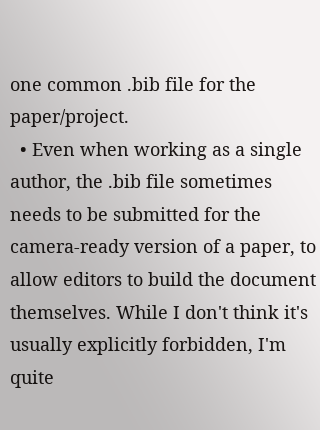one common .bib file for the paper/project.
  • Even when working as a single author, the .bib file sometimes needs to be submitted for the camera-ready version of a paper, to allow editors to build the document themselves. While I don't think it's usually explicitly forbidden, I'm quite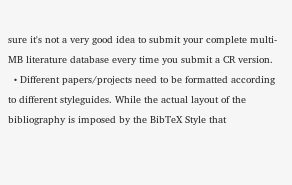sure it's not a very good idea to submit your complete multi-MB literature database every time you submit a CR version.
  • Different papers/projects need to be formatted according to different styleguides. While the actual layout of the bibliography is imposed by the BibTeX Style that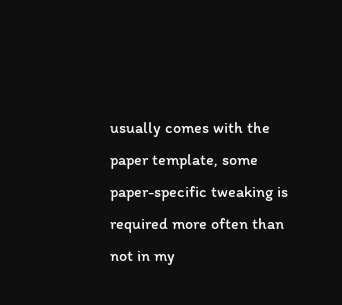usually comes with the paper template, some paper-specific tweaking is required more often than not in my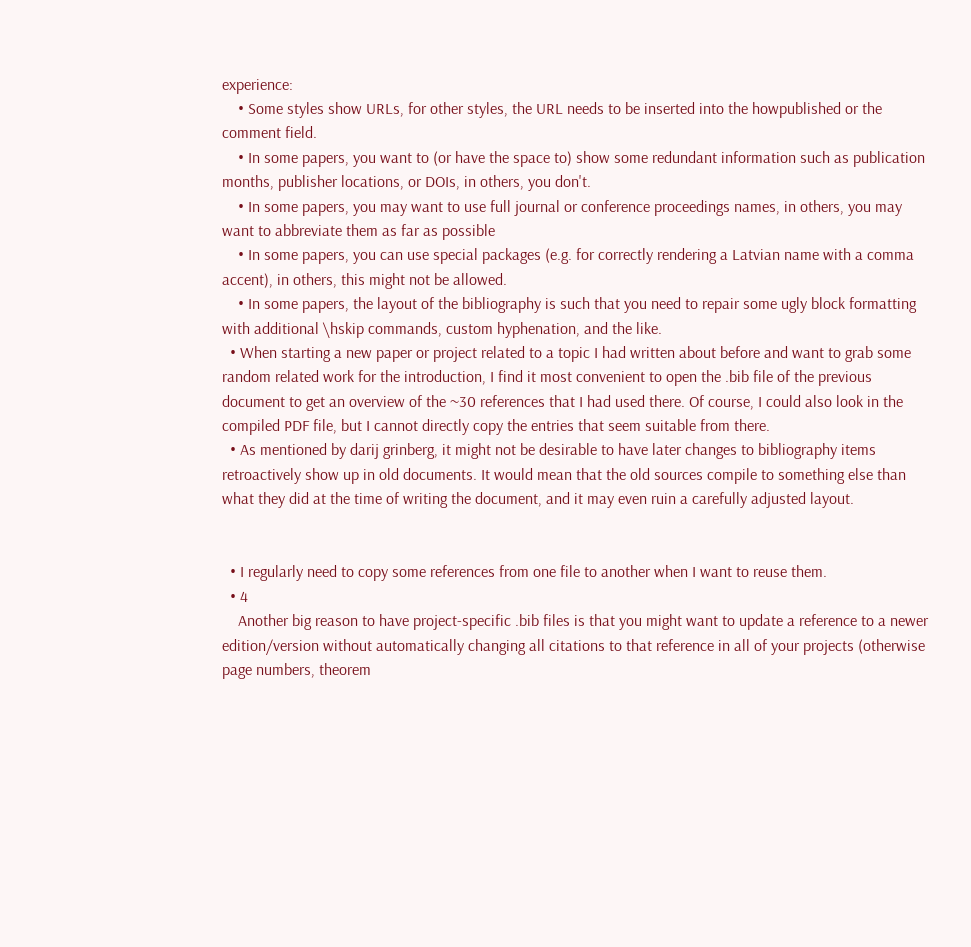experience:
    • Some styles show URLs, for other styles, the URL needs to be inserted into the howpublished or the comment field.
    • In some papers, you want to (or have the space to) show some redundant information such as publication months, publisher locations, or DOIs, in others, you don't.
    • In some papers, you may want to use full journal or conference proceedings names, in others, you may want to abbreviate them as far as possible
    • In some papers, you can use special packages (e.g. for correctly rendering a Latvian name with a comma accent), in others, this might not be allowed.
    • In some papers, the layout of the bibliography is such that you need to repair some ugly block formatting with additional \hskip commands, custom hyphenation, and the like.
  • When starting a new paper or project related to a topic I had written about before and want to grab some random related work for the introduction, I find it most convenient to open the .bib file of the previous document to get an overview of the ~30 references that I had used there. Of course, I could also look in the compiled PDF file, but I cannot directly copy the entries that seem suitable from there.
  • As mentioned by darij grinberg, it might not be desirable to have later changes to bibliography items retroactively show up in old documents. It would mean that the old sources compile to something else than what they did at the time of writing the document, and it may even ruin a carefully adjusted layout.


  • I regularly need to copy some references from one file to another when I want to reuse them.
  • 4
    Another big reason to have project-specific .bib files is that you might want to update a reference to a newer edition/version without automatically changing all citations to that reference in all of your projects (otherwise page numbers, theorem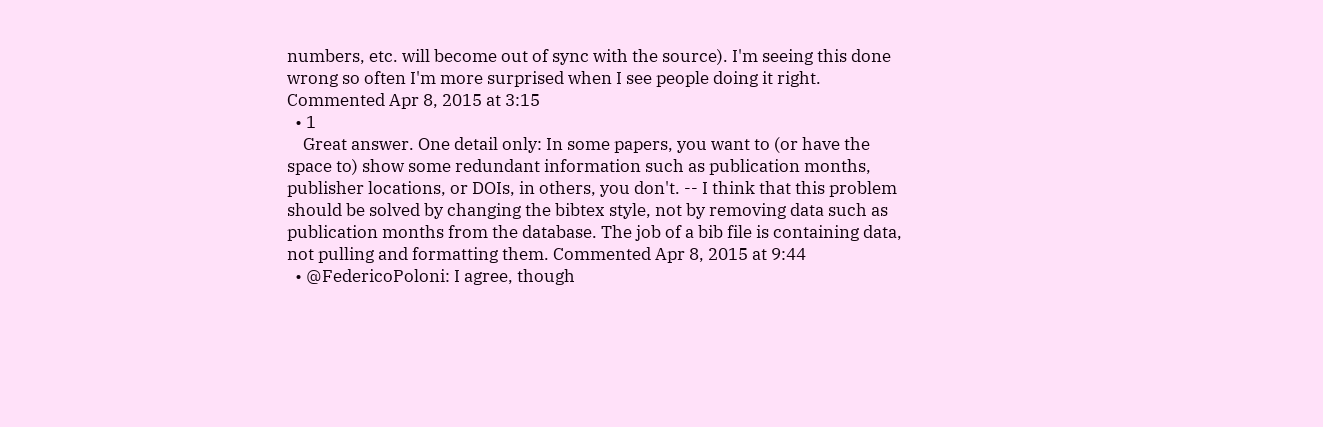numbers, etc. will become out of sync with the source). I'm seeing this done wrong so often I'm more surprised when I see people doing it right. Commented Apr 8, 2015 at 3:15
  • 1
    Great answer. One detail only: In some papers, you want to (or have the space to) show some redundant information such as publication months, publisher locations, or DOIs, in others, you don't. -- I think that this problem should be solved by changing the bibtex style, not by removing data such as publication months from the database. The job of a bib file is containing data, not pulling and formatting them. Commented Apr 8, 2015 at 9:44
  • @FedericoPoloni: I agree, though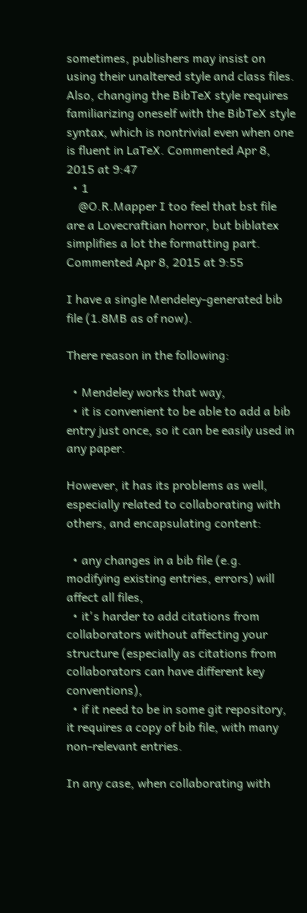sometimes, publishers may insist on using their unaltered style and class files. Also, changing the BibTeX style requires familiarizing oneself with the BibTeX style syntax, which is nontrivial even when one is fluent in LaTeX. Commented Apr 8, 2015 at 9:47
  • 1
    @O.R.Mapper I too feel that bst file are a Lovecraftian horror, but biblatex simplifies a lot the formatting part. Commented Apr 8, 2015 at 9:55

I have a single Mendeley-generated bib file (1.8MB as of now).

There reason in the following:

  • Mendeley works that way,
  • it is convenient to be able to add a bib entry just once, so it can be easily used in any paper.

However, it has its problems as well, especially related to collaborating with others, and encapsulating content:

  • any changes in a bib file (e.g. modifying existing entries, errors) will affect all files,
  • it's harder to add citations from collaborators without affecting your structure (especially as citations from collaborators can have different key conventions),
  • if it need to be in some git repository, it requires a copy of bib file, with many non-relevant entries.

In any case, when collaborating with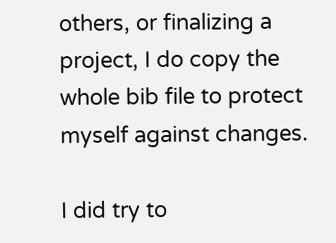others, or finalizing a project, I do copy the whole bib file to protect myself against changes.

I did try to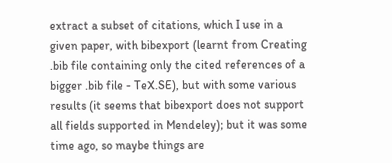extract a subset of citations, which I use in a given paper, with bibexport (learnt from Creating .bib file containing only the cited references of a bigger .bib file - TeX.SE), but with some various results (it seems that bibexport does not support all fields supported in Mendeley); but it was some time ago, so maybe things are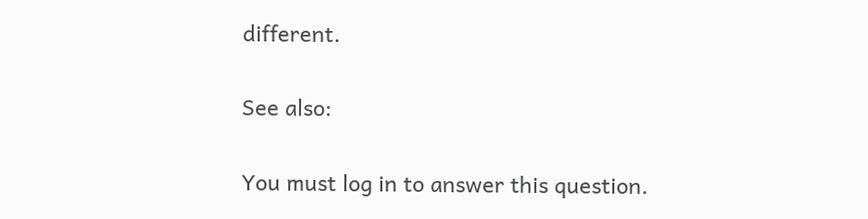different.

See also:

You must log in to answer this question.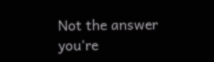Not the answer you're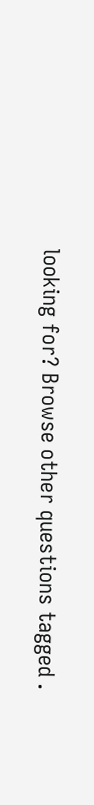looking for? Browse other questions tagged .